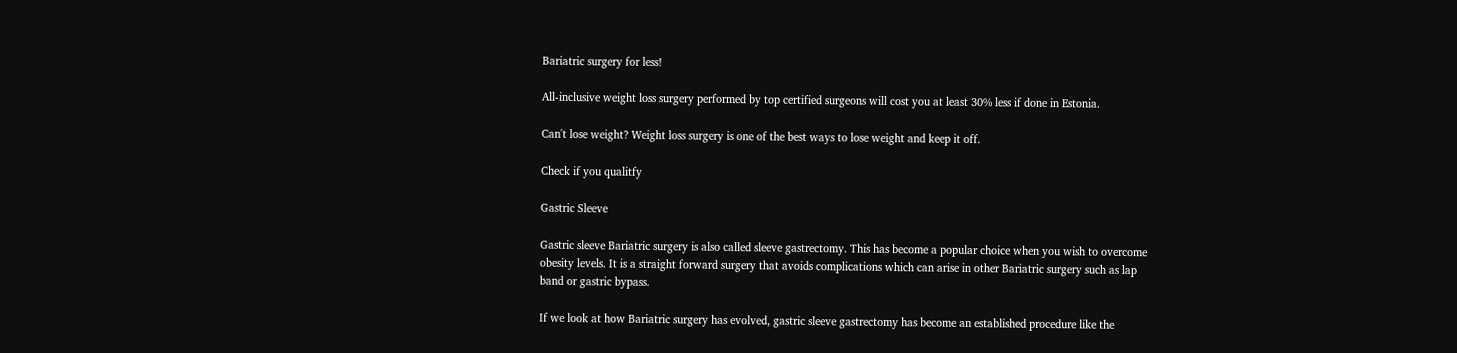Bariatric surgery for less!

All-inclusive weight loss surgery performed by top certified surgeons will cost you at least 30% less if done in Estonia.

Can't lose weight? Weight loss surgery is one of the best ways to lose weight and keep it off.

Check if you qualitfy

Gastric Sleeve

Gastric sleeve Bariatric surgery is also called sleeve gastrectomy. This has become a popular choice when you wish to overcome obesity levels. It is a straight forward surgery that avoids complications which can arise in other Bariatric surgery such as lap band or gastric bypass.

If we look at how Bariatric surgery has evolved, gastric sleeve gastrectomy has become an established procedure like the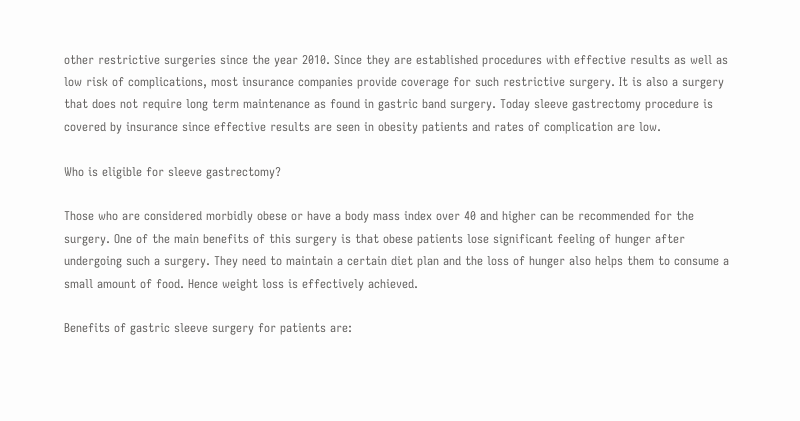other restrictive surgeries since the year 2010. Since they are established procedures with effective results as well as low risk of complications, most insurance companies provide coverage for such restrictive surgery. It is also a surgery that does not require long term maintenance as found in gastric band surgery. Today sleeve gastrectomy procedure is covered by insurance since effective results are seen in obesity patients and rates of complication are low.

Who is eligible for sleeve gastrectomy?

Those who are considered morbidly obese or have a body mass index over 40 and higher can be recommended for the surgery. One of the main benefits of this surgery is that obese patients lose significant feeling of hunger after undergoing such a surgery. They need to maintain a certain diet plan and the loss of hunger also helps them to consume a small amount of food. Hence weight loss is effectively achieved.

Benefits of gastric sleeve surgery for patients are: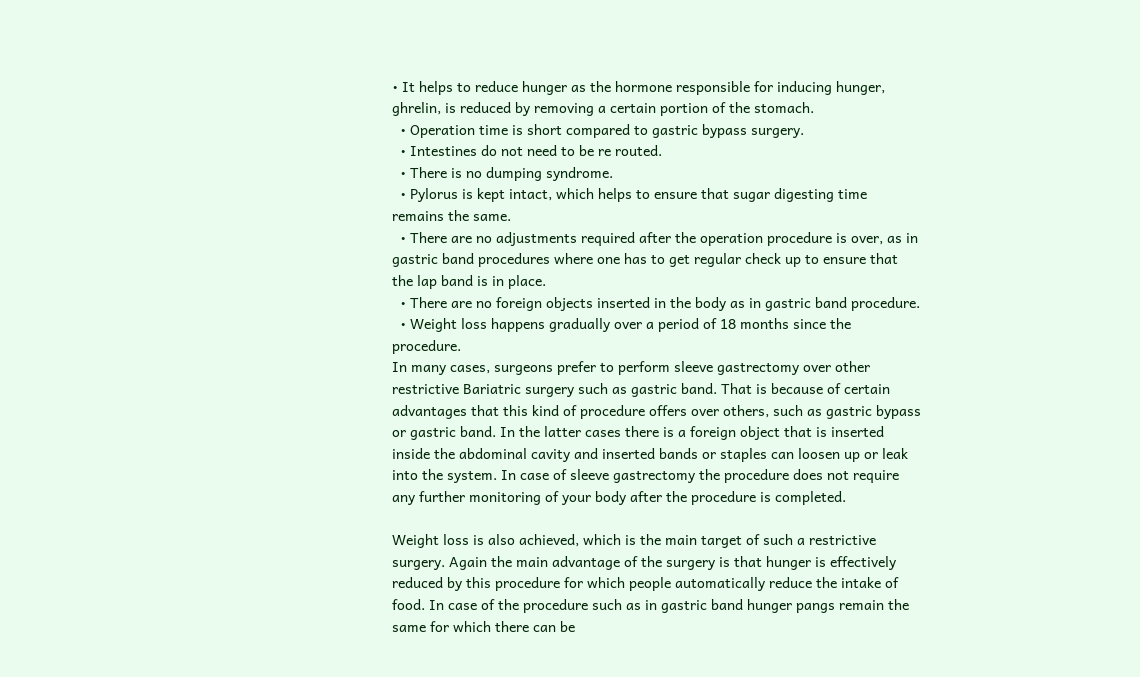• It helps to reduce hunger as the hormone responsible for inducing hunger, ghrelin, is reduced by removing a certain portion of the stomach.
  • Operation time is short compared to gastric bypass surgery.
  • Intestines do not need to be re routed.
  • There is no dumping syndrome.
  • Pylorus is kept intact, which helps to ensure that sugar digesting time remains the same.
  • There are no adjustments required after the operation procedure is over, as in gastric band procedures where one has to get regular check up to ensure that the lap band is in place.
  • There are no foreign objects inserted in the body as in gastric band procedure.
  • Weight loss happens gradually over a period of 18 months since the procedure.
In many cases, surgeons prefer to perform sleeve gastrectomy over other restrictive Bariatric surgery such as gastric band. That is because of certain advantages that this kind of procedure offers over others, such as gastric bypass or gastric band. In the latter cases there is a foreign object that is inserted inside the abdominal cavity and inserted bands or staples can loosen up or leak into the system. In case of sleeve gastrectomy the procedure does not require any further monitoring of your body after the procedure is completed.

Weight loss is also achieved, which is the main target of such a restrictive surgery. Again the main advantage of the surgery is that hunger is effectively reduced by this procedure for which people automatically reduce the intake of food. In case of the procedure such as in gastric band hunger pangs remain the same for which there can be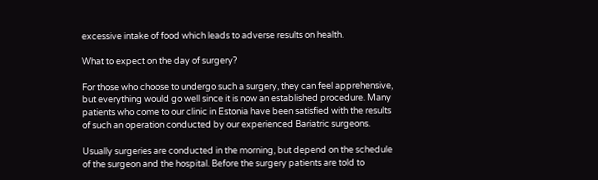excessive intake of food which leads to adverse results on health.

What to expect on the day of surgery?

For those who choose to undergo such a surgery, they can feel apprehensive, but everything would go well since it is now an established procedure. Many patients who come to our clinic in Estonia have been satisfied with the results of such an operation conducted by our experienced Bariatric surgeons.

Usually surgeries are conducted in the morning, but depend on the schedule of the surgeon and the hospital. Before the surgery patients are told to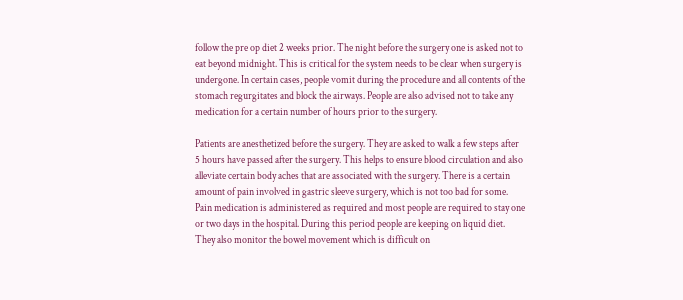follow the pre op diet 2 weeks prior. The night before the surgery one is asked not to eat beyond midnight. This is critical for the system needs to be clear when surgery is undergone. In certain cases, people vomit during the procedure and all contents of the stomach regurgitates and block the airways. People are also advised not to take any medication for a certain number of hours prior to the surgery.

Patients are anesthetized before the surgery. They are asked to walk a few steps after 5 hours have passed after the surgery. This helps to ensure blood circulation and also alleviate certain body aches that are associated with the surgery. There is a certain amount of pain involved in gastric sleeve surgery, which is not too bad for some. Pain medication is administered as required and most people are required to stay one or two days in the hospital. During this period people are keeping on liquid diet. They also monitor the bowel movement which is difficult on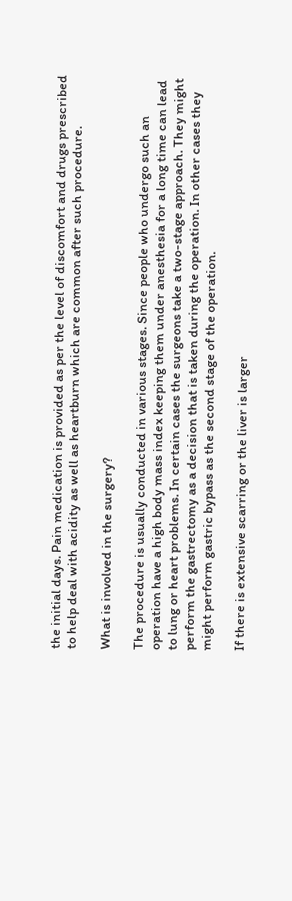the initial days. Pain medication is provided as per the level of discomfort and drugs prescribed to help deal with acidity as well as heartburn which are common after such procedure.

What is involved in the surgery?

The procedure is usually conducted in various stages. Since people who undergo such an operation have a high body mass index keeping them under anesthesia for a long time can lead to lung or heart problems. In certain cases the surgeons take a two-stage approach. They might perform the gastrectomy as a decision that is taken during the operation. In other cases they might perform gastric bypass as the second stage of the operation.

If there is extensive scarring or the liver is larger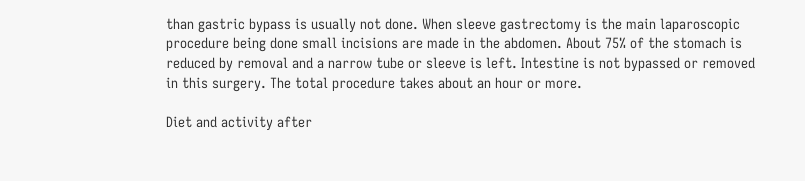than gastric bypass is usually not done. When sleeve gastrectomy is the main laparoscopic procedure being done small incisions are made in the abdomen. About 75% of the stomach is reduced by removal and a narrow tube or sleeve is left. Intestine is not bypassed or removed in this surgery. The total procedure takes about an hour or more.

Diet and activity after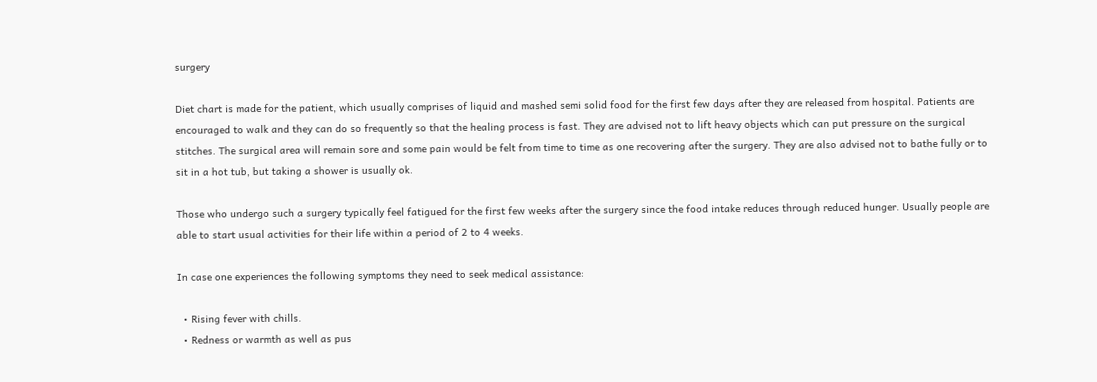surgery

Diet chart is made for the patient, which usually comprises of liquid and mashed semi solid food for the first few days after they are released from hospital. Patients are encouraged to walk and they can do so frequently so that the healing process is fast. They are advised not to lift heavy objects which can put pressure on the surgical stitches. The surgical area will remain sore and some pain would be felt from time to time as one recovering after the surgery. They are also advised not to bathe fully or to sit in a hot tub, but taking a shower is usually ok.

Those who undergo such a surgery typically feel fatigued for the first few weeks after the surgery since the food intake reduces through reduced hunger. Usually people are able to start usual activities for their life within a period of 2 to 4 weeks.

In case one experiences the following symptoms they need to seek medical assistance:

  • Rising fever with chills.
  • Redness or warmth as well as pus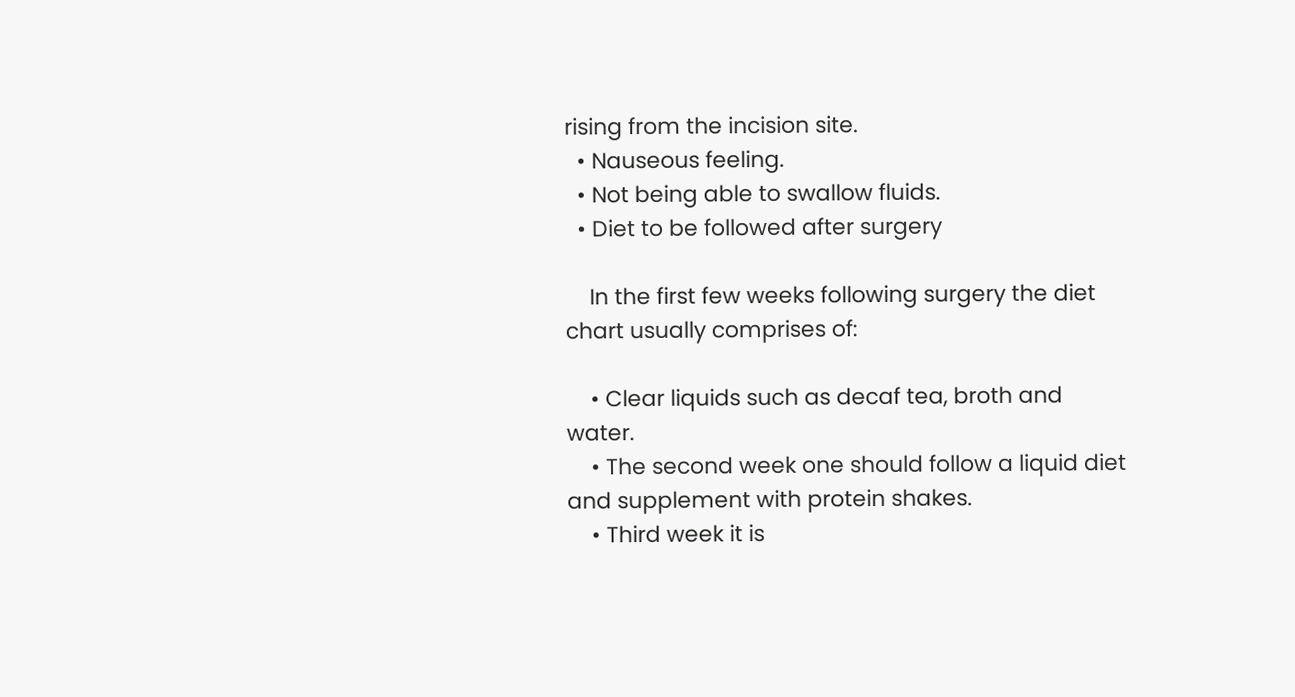rising from the incision site.
  • Nauseous feeling.
  • Not being able to swallow fluids.
  • Diet to be followed after surgery

    In the first few weeks following surgery the diet chart usually comprises of:

    • Clear liquids such as decaf tea, broth and water.
    • The second week one should follow a liquid diet and supplement with protein shakes.
    • Third week it is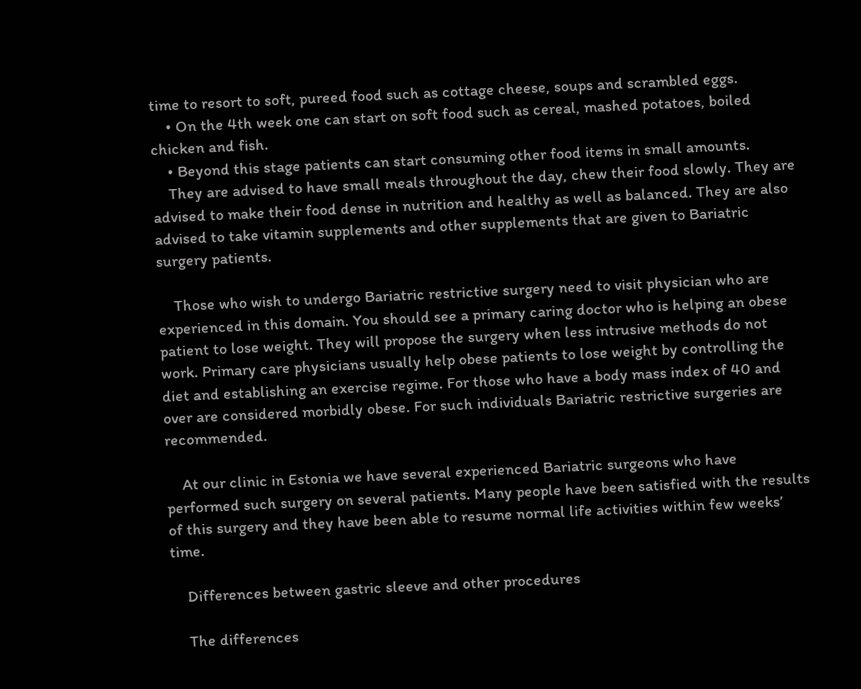time to resort to soft, pureed food such as cottage cheese, soups and scrambled eggs.
    • On the 4th week one can start on soft food such as cereal, mashed potatoes, boiled chicken and fish.
    • Beyond this stage patients can start consuming other food items in small amounts.
    They are advised to have small meals throughout the day, chew their food slowly. They are advised to make their food dense in nutrition and healthy as well as balanced. They are also advised to take vitamin supplements and other supplements that are given to Bariatric surgery patients.

    Those who wish to undergo Bariatric restrictive surgery need to visit physician who are experienced in this domain. You should see a primary caring doctor who is helping an obese patient to lose weight. They will propose the surgery when less intrusive methods do not work. Primary care physicians usually help obese patients to lose weight by controlling the diet and establishing an exercise regime. For those who have a body mass index of 40 and over are considered morbidly obese. For such individuals Bariatric restrictive surgeries are recommended.

    At our clinic in Estonia we have several experienced Bariatric surgeons who have performed such surgery on several patients. Many people have been satisfied with the results of this surgery and they have been able to resume normal life activities within few weeks’ time.

    Differences between gastric sleeve and other procedures

    The differences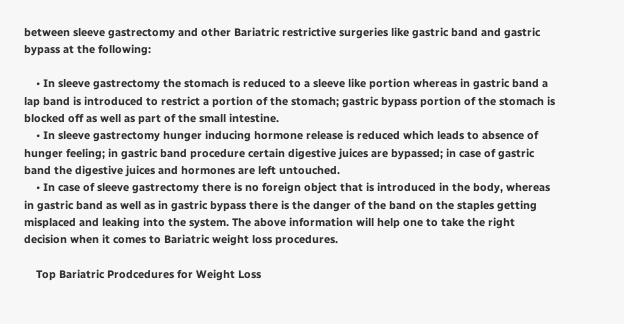between sleeve gastrectomy and other Bariatric restrictive surgeries like gastric band and gastric bypass at the following:

    • In sleeve gastrectomy the stomach is reduced to a sleeve like portion whereas in gastric band a lap band is introduced to restrict a portion of the stomach; gastric bypass portion of the stomach is blocked off as well as part of the small intestine.
    • In sleeve gastrectomy hunger inducing hormone release is reduced which leads to absence of hunger feeling; in gastric band procedure certain digestive juices are bypassed; in case of gastric band the digestive juices and hormones are left untouched.
    • In case of sleeve gastrectomy there is no foreign object that is introduced in the body, whereas in gastric band as well as in gastric bypass there is the danger of the band on the staples getting misplaced and leaking into the system. The above information will help one to take the right decision when it comes to Bariatric weight loss procedures.

    Top Bariatric Prodcedures for Weight Loss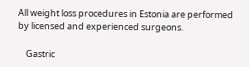All weight loss procedures in Estonia are performed by licensed and experienced surgeons.

    Gastric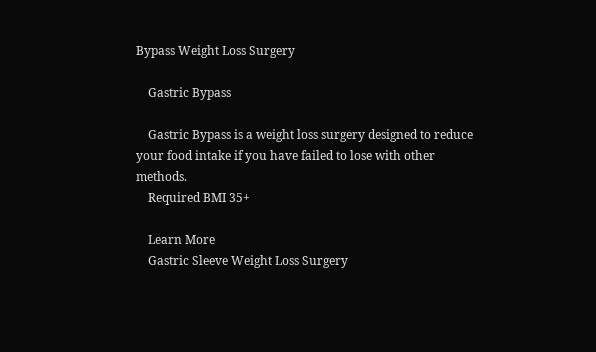Bypass Weight Loss Surgery

    Gastric Bypass

    Gastric Bypass is a weight loss surgery designed to reduce your food intake if you have failed to lose with other methods.
    Required BMI 35+

    Learn More
    Gastric Sleeve Weight Loss Surgery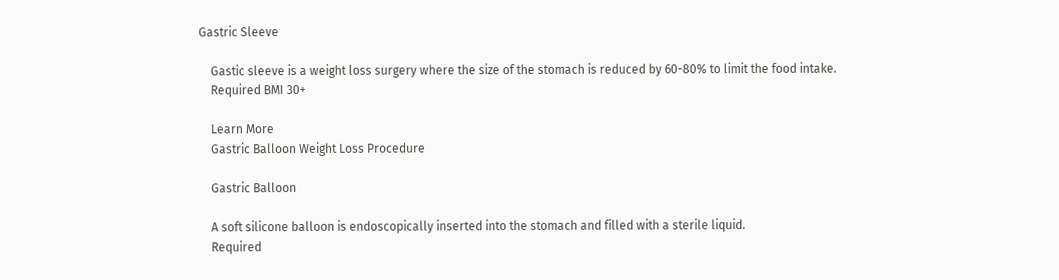Gastric Sleeve

    Gastic sleeve is a weight loss surgery where the size of the stomach is reduced by 60-80% to limit the food intake.
    Required BMI 30+

    Learn More
    Gastric Balloon Weight Loss Procedure

    Gastric Balloon

    A soft silicone balloon is endoscopically inserted into the stomach and filled with a sterile liquid.
    Required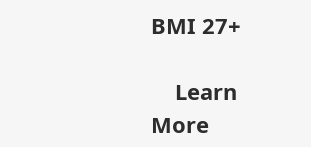BMI 27+

    Learn More